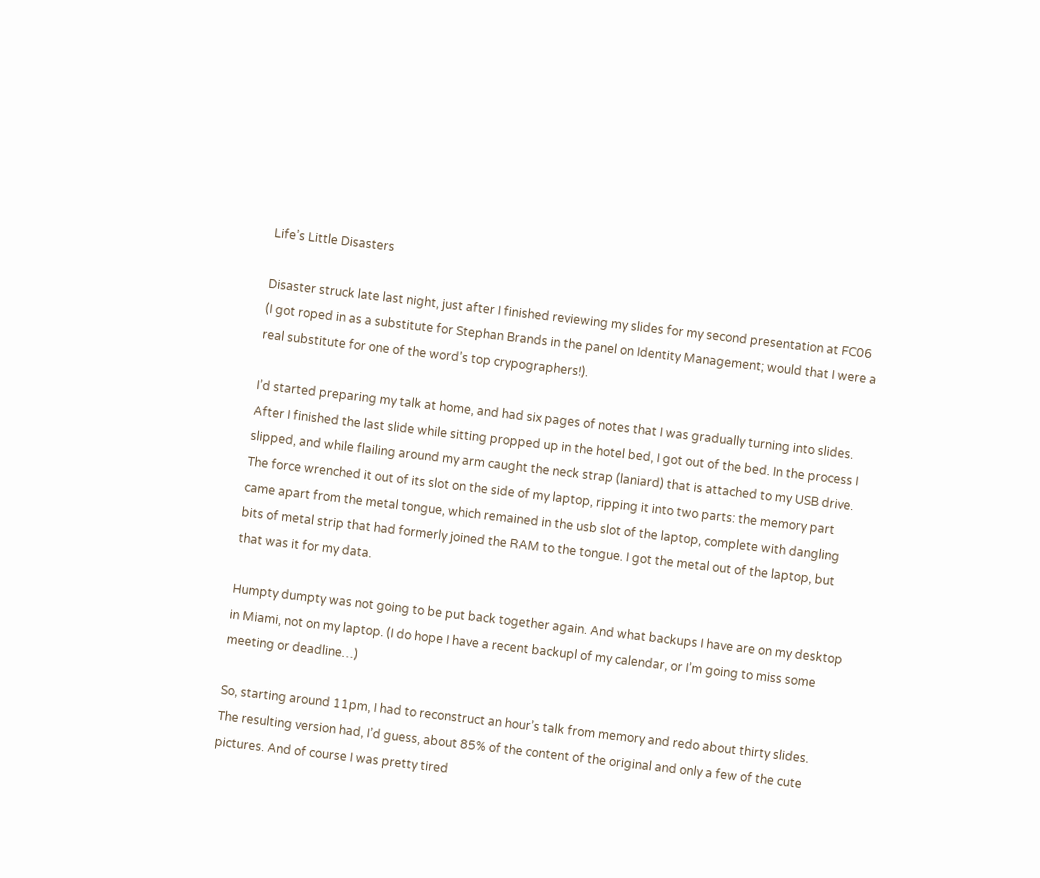Life’s Little Disasters

Disaster struck late last night, just after I finished reviewing my slides for my second presentation at FC06 (I got roped in as a substitute for Stephan Brands in the panel on Identity Management; would that I were a real substitute for one of the word’s top crypographers!).

I’d started preparing my talk at home, and had six pages of notes that I was gradually turning into slides. After I finished the last slide while sitting propped up in the hotel bed, I got out of the bed. In the process I slipped, and while flailing around my arm caught the neck strap (laniard) that is attached to my USB drive. The force wrenched it out of its slot on the side of my laptop, ripping it into two parts: the memory part came apart from the metal tongue, which remained in the usb slot of the laptop, complete with dangling bits of metal strip that had formerly joined the RAM to the tongue. I got the metal out of the laptop, but that was it for my data.

Humpty dumpty was not going to be put back together again. And what backups I have are on my desktop in Miami, not on my laptop. (I do hope I have a recent backupl of my calendar, or I’m going to miss some meeting or deadline…)

So, starting around 11pm, I had to reconstruct an hour’s talk from memory and redo about thirty slides. The resulting version had, I’d guess, about 85% of the content of the original and only a few of the cute pictures. And of course I was pretty tired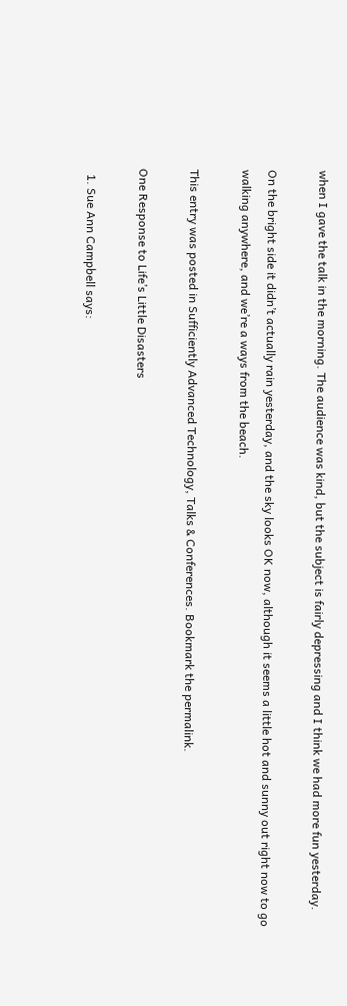when I gave the talk in the morning. The audience was kind, but the subject is fairly depressing and I think we had more fun yesterday.

On the bright side it didn’t actually rain yesterday, and the sky looks OK now, although it seems a little hot and sunny out right now to go walking anywhere, and we’re a ways from the beach.

This entry was posted in Sufficiently Advanced Technology, Talks & Conferences. Bookmark the permalink.

One Response to Life’s Little Disasters

  1. Sue Ann Campbell says: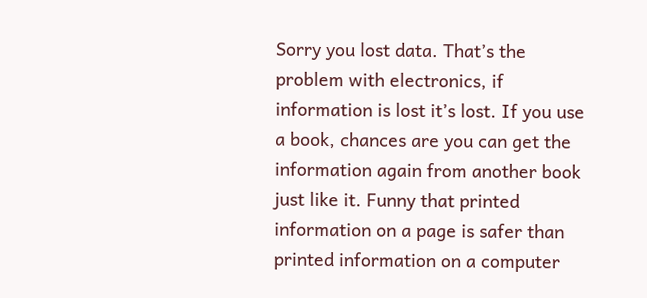Sorry you lost data. That’s the problem with electronics, if information is lost it’s lost. If you use a book, chances are you can get the information again from another book just like it. Funny that printed information on a page is safer than printed information on a computer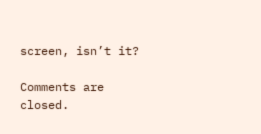screen, isn’t it?

Comments are closed.